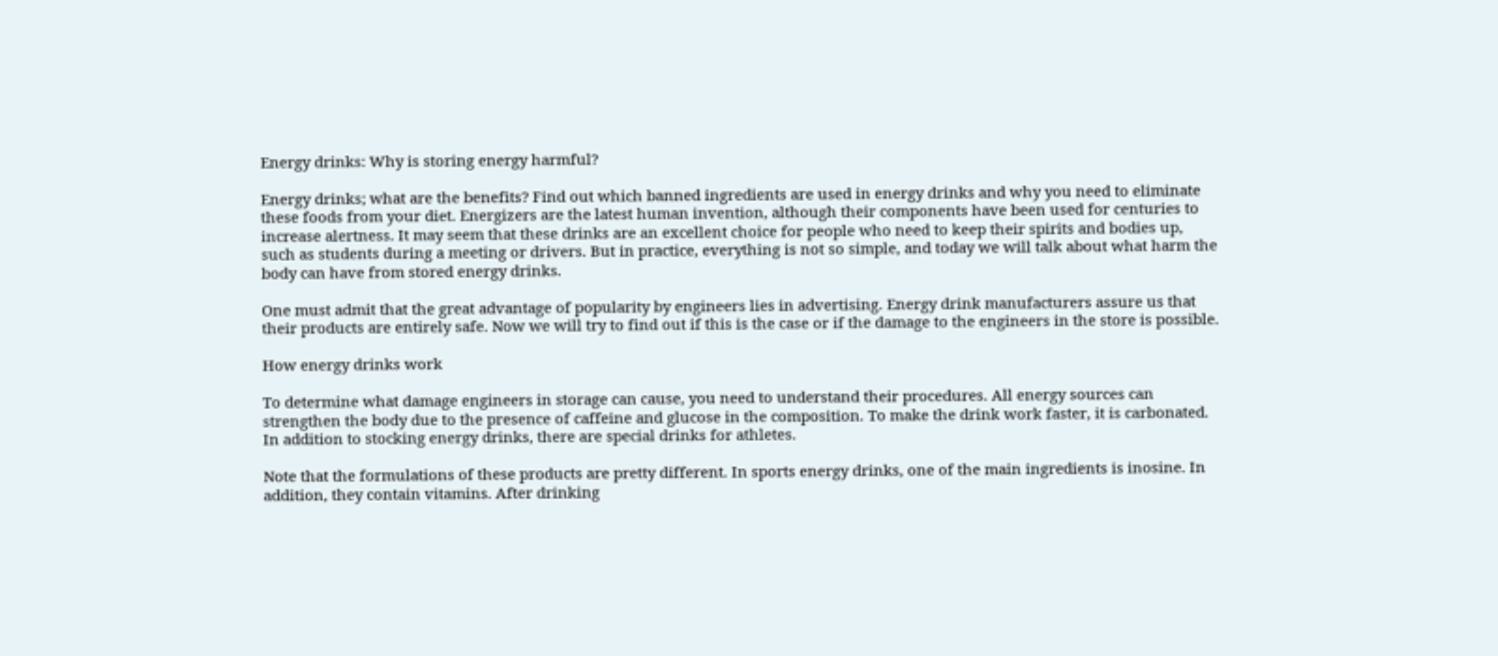Energy drinks: Why is storing energy harmful?

Energy drinks; what are the benefits? Find out which banned ingredients are used in energy drinks and why you need to eliminate these foods from your diet. Energizers are the latest human invention, although their components have been used for centuries to increase alertness. It may seem that these drinks are an excellent choice for people who need to keep their spirits and bodies up, such as students during a meeting or drivers. But in practice, everything is not so simple, and today we will talk about what harm the body can have from stored energy drinks.

One must admit that the great advantage of popularity by engineers lies in advertising. Energy drink manufacturers assure us that their products are entirely safe. Now we will try to find out if this is the case or if the damage to the engineers in the store is possible.

How energy drinks work

To determine what damage engineers in storage can cause, you need to understand their procedures. All energy sources can strengthen the body due to the presence of caffeine and glucose in the composition. To make the drink work faster, it is carbonated. In addition to stocking energy drinks, there are special drinks for athletes.

Note that the formulations of these products are pretty different. In sports energy drinks, one of the main ingredients is inosine. In addition, they contain vitamins. After drinking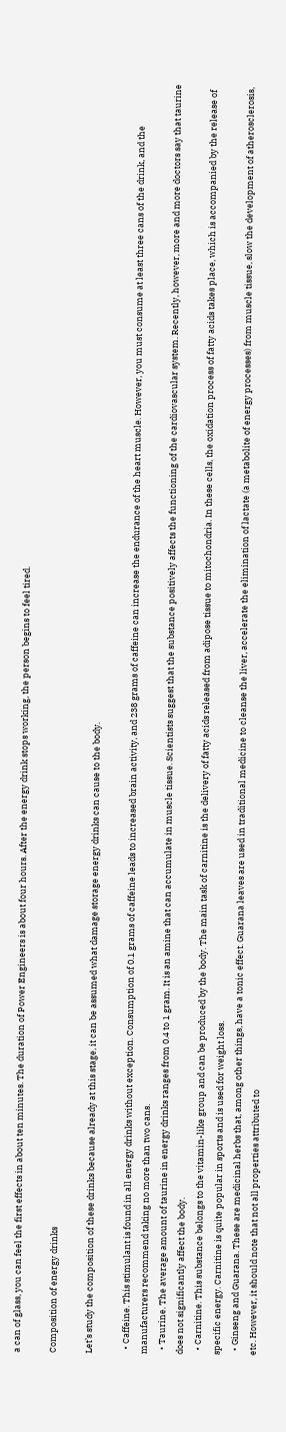a can of glass, you can feel the first effects in about ten minutes. The duration of Power Engineers is about four hours. After the energy drink stops working, the person begins to feel tired.

Composition of energy drinks

Let’s study the composition of these drinks because already at this stage, it can be assumed what damage storage energy drinks can cause to the body.

  • Caffeine. This stimulant is found in all energy drinks without exception. Consumption of 0.1 grams of caffeine leads to increased brain activity, and 238 grams of caffeine can increase the endurance of the heart muscle. However, you must consume at least three cans of the drink, and the manufacturers recommend taking no more than two cans.
  • Taurine. The average amount of taurine in energy drinks ranges from 0.4 to 1 gram. It is an amine that can accumulate in muscle tissue. Scientists suggest that the substance positively affects the functioning of the cardiovascular system. Recently, however, more and more doctors say that taurine does not significantly affect the body.
  • Carnitine. This substance belongs to the vitamin-like group and can be produced by the body. The main task of carnitine is the delivery of fatty acids released from adipose tissue to mitochondria. In these cells, the oxidation process of fatty acids takes place, which is accompanied by the release of specific energy. Carnitine is quite popular in sports and is used for weight loss.
  • Ginseng and Guarana. These are medicinal herbs that, among other things, have a tonic effect. Guarana leaves are used in traditional medicine to cleanse the liver, accelerate the elimination of lactate (a metabolite of energy processes) from muscle tissue, slow the development of atherosclerosis, etc. However, it should note that not all properties attributed to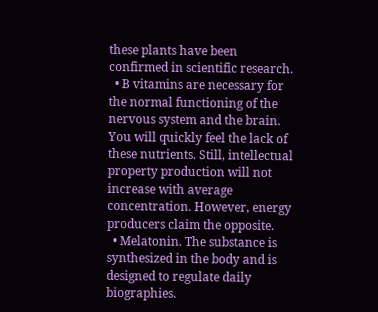these plants have been confirmed in scientific research.
  • B vitamins are necessary for the normal functioning of the nervous system and the brain. You will quickly feel the lack of these nutrients. Still, intellectual property production will not increase with average concentration. However, energy producers claim the opposite.
  • Melatonin. The substance is synthesized in the body and is designed to regulate daily biographies.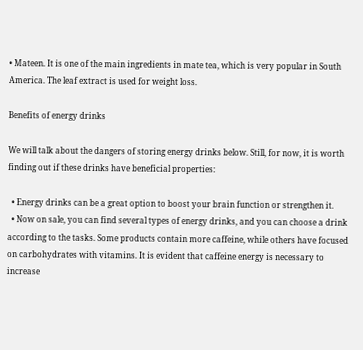• Mateen. It is one of the main ingredients in mate tea, which is very popular in South America. The leaf extract is used for weight loss.

Benefits of energy drinks

We will talk about the dangers of storing energy drinks below. Still, for now, it is worth finding out if these drinks have beneficial properties:

  • Energy drinks can be a great option to boost your brain function or strengthen it.
  • Now on sale, you can find several types of energy drinks, and you can choose a drink according to the tasks. Some products contain more caffeine, while others have focused on carbohydrates with vitamins. It is evident that caffeine energy is necessary to increase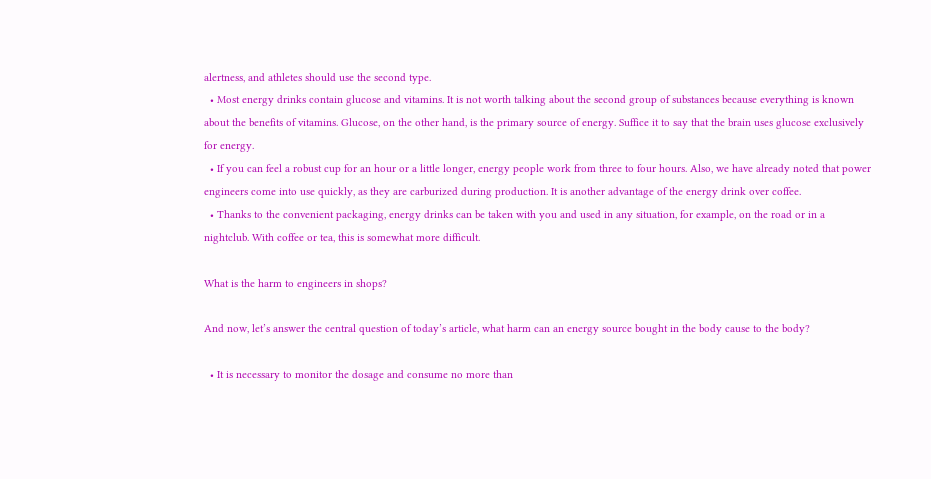alertness, and athletes should use the second type.
  • Most energy drinks contain glucose and vitamins. It is not worth talking about the second group of substances because everything is known about the benefits of vitamins. Glucose, on the other hand, is the primary source of energy. Suffice it to say that the brain uses glucose exclusively for energy.
  • If you can feel a robust cup for an hour or a little longer, energy people work from three to four hours. Also, we have already noted that power engineers come into use quickly, as they are carburized during production. It is another advantage of the energy drink over coffee.
  • Thanks to the convenient packaging, energy drinks can be taken with you and used in any situation, for example, on the road or in a nightclub. With coffee or tea, this is somewhat more difficult.

What is the harm to engineers in shops?

And now, let’s answer the central question of today’s article, what harm can an energy source bought in the body cause to the body?

  • It is necessary to monitor the dosage and consume no more than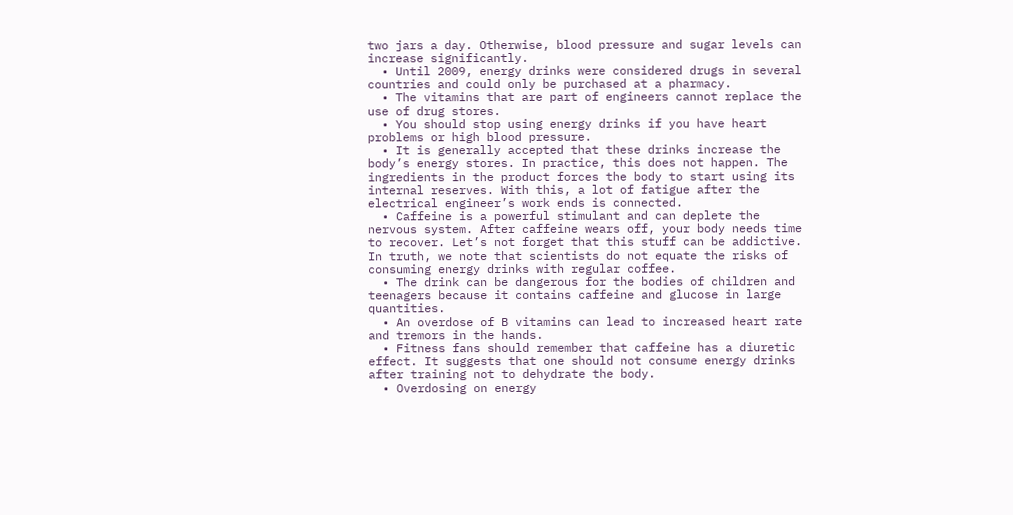two jars a day. Otherwise, blood pressure and sugar levels can increase significantly.
  • Until 2009, energy drinks were considered drugs in several countries and could only be purchased at a pharmacy.
  • The vitamins that are part of engineers cannot replace the use of drug stores.
  • You should stop using energy drinks if you have heart problems or high blood pressure.
  • It is generally accepted that these drinks increase the body’s energy stores. In practice, this does not happen. The ingredients in the product forces the body to start using its internal reserves. With this, a lot of fatigue after the electrical engineer’s work ends is connected.
  • Caffeine is a powerful stimulant and can deplete the nervous system. After caffeine wears off, your body needs time to recover. Let’s not forget that this stuff can be addictive. In truth, we note that scientists do not equate the risks of consuming energy drinks with regular coffee.
  • The drink can be dangerous for the bodies of children and teenagers because it contains caffeine and glucose in large quantities.
  • An overdose of B vitamins can lead to increased heart rate and tremors in the hands.
  • Fitness fans should remember that caffeine has a diuretic effect. It suggests that one should not consume energy drinks after training not to dehydrate the body.
  • Overdosing on energy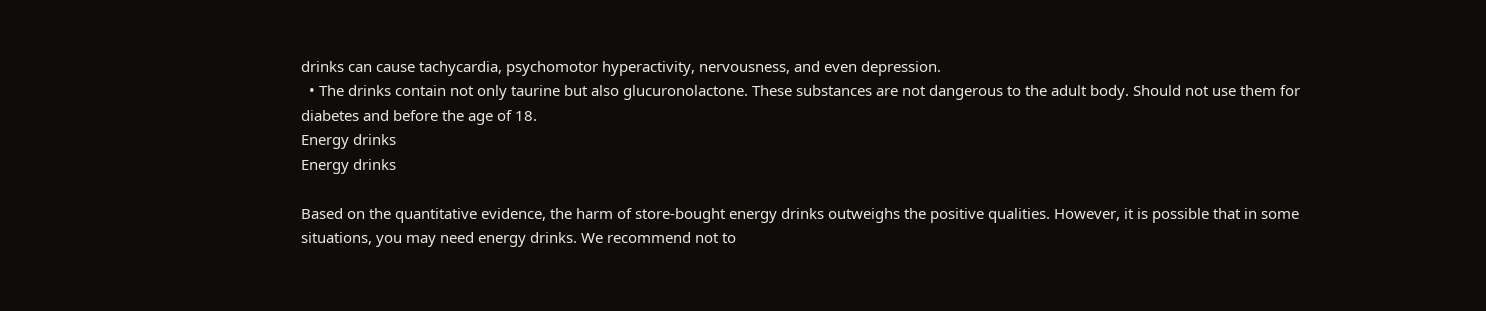drinks can cause tachycardia, psychomotor hyperactivity, nervousness, and even depression.
  • The drinks contain not only taurine but also glucuronolactone. These substances are not dangerous to the adult body. Should not use them for diabetes and before the age of 18.
Energy drinks
Energy drinks

Based on the quantitative evidence, the harm of store-bought energy drinks outweighs the positive qualities. However, it is possible that in some situations, you may need energy drinks. We recommend not to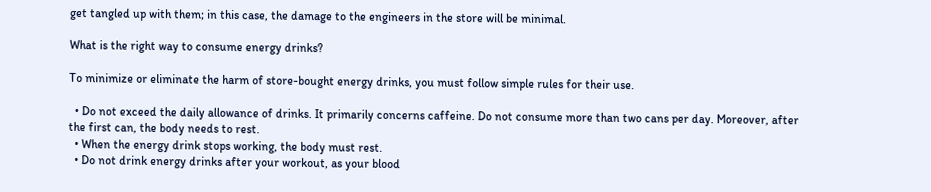get tangled up with them; in this case, the damage to the engineers in the store will be minimal.

What is the right way to consume energy drinks?

To minimize or eliminate the harm of store-bought energy drinks, you must follow simple rules for their use.

  • Do not exceed the daily allowance of drinks. It primarily concerns caffeine. Do not consume more than two cans per day. Moreover, after the first can, the body needs to rest.
  • When the energy drink stops working, the body must rest.
  • Do not drink energy drinks after your workout, as your blood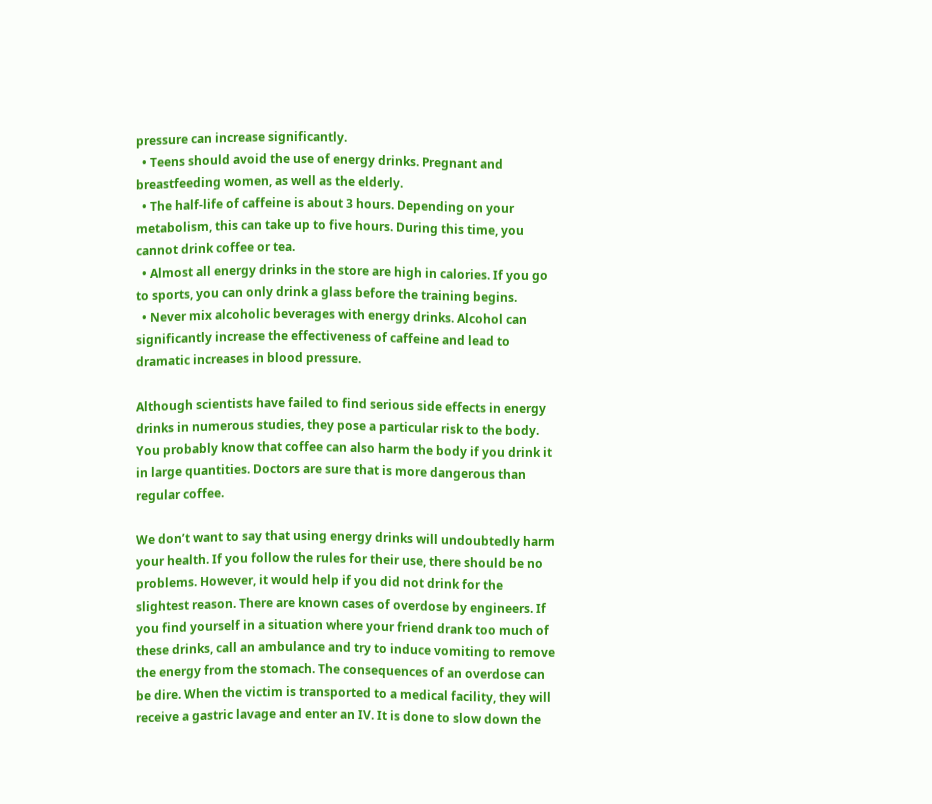pressure can increase significantly.
  • Teens should avoid the use of energy drinks. Pregnant and breastfeeding women, as well as the elderly.
  • The half-life of caffeine is about 3 hours. Depending on your metabolism, this can take up to five hours. During this time, you cannot drink coffee or tea.
  • Almost all energy drinks in the store are high in calories. If you go to sports, you can only drink a glass before the training begins.
  • Never mix alcoholic beverages with energy drinks. Alcohol can significantly increase the effectiveness of caffeine and lead to dramatic increases in blood pressure.

Although scientists have failed to find serious side effects in energy drinks in numerous studies, they pose a particular risk to the body. You probably know that coffee can also harm the body if you drink it in large quantities. Doctors are sure that is more dangerous than regular coffee.

We don’t want to say that using energy drinks will undoubtedly harm your health. If you follow the rules for their use, there should be no problems. However, it would help if you did not drink for the slightest reason. There are known cases of overdose by engineers. If you find yourself in a situation where your friend drank too much of these drinks, call an ambulance and try to induce vomiting to remove the energy from the stomach. The consequences of an overdose can be dire. When the victim is transported to a medical facility, they will receive a gastric lavage and enter an IV. It is done to slow down the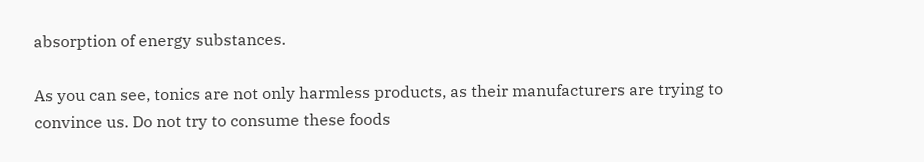absorption of energy substances.

As you can see, tonics are not only harmless products, as their manufacturers are trying to convince us. Do not try to consume these foods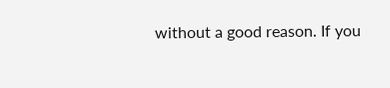without a good reason. If you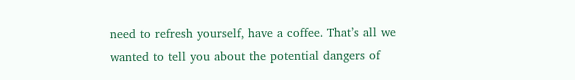need to refresh yourself, have a coffee. That’s all we wanted to tell you about the potential dangers of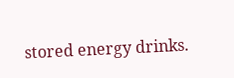stored energy drinks.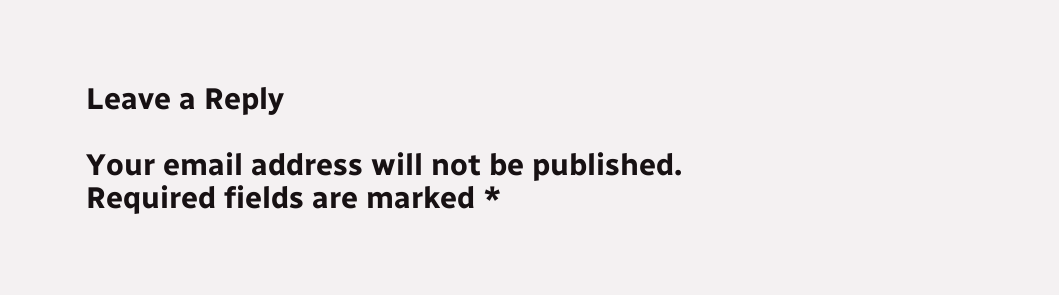Leave a Reply

Your email address will not be published. Required fields are marked *